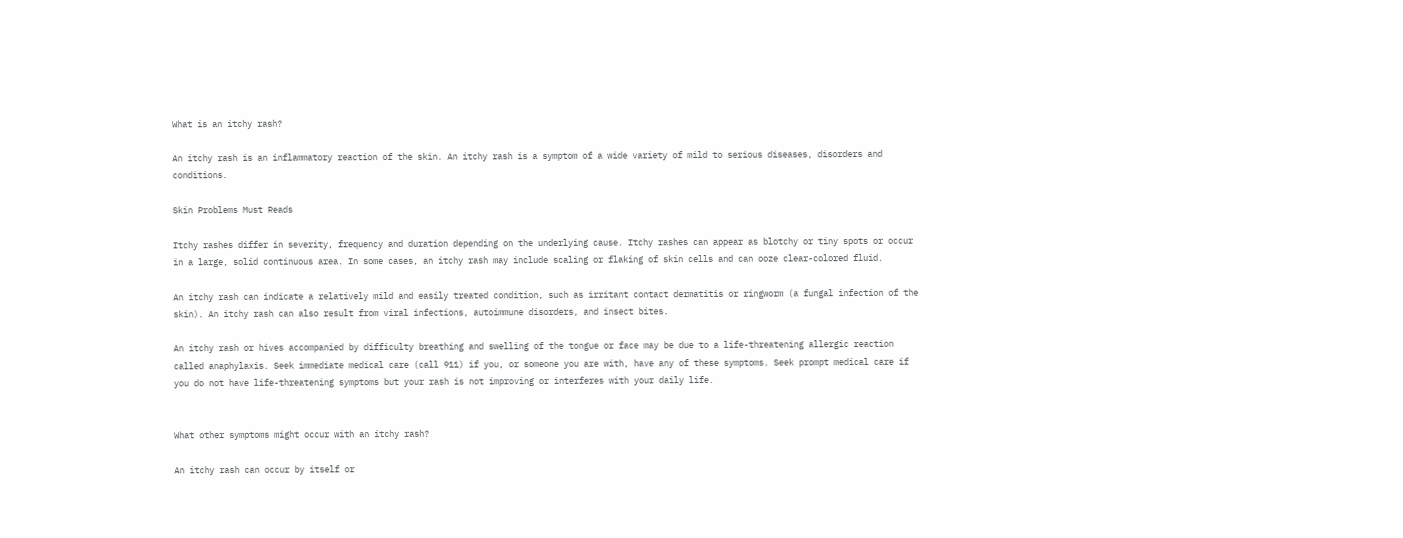What is an itchy rash?

An itchy rash is an inflammatory reaction of the skin. An itchy rash is a symptom of a wide variety of mild to serious diseases, disorders and conditions.

Skin Problems Must Reads

Itchy rashes differ in severity, frequency and duration depending on the underlying cause. Itchy rashes can appear as blotchy or tiny spots or occur in a large, solid continuous area. In some cases, an itchy rash may include scaling or flaking of skin cells and can ooze clear-colored fluid.

An itchy rash can indicate a relatively mild and easily treated condition, such as irritant contact dermatitis or ringworm (a fungal infection of the skin). An itchy rash can also result from viral infections, autoimmune disorders, and insect bites.

An itchy rash or hives accompanied by difficulty breathing and swelling of the tongue or face may be due to a life-threatening allergic reaction called anaphylaxis. Seek immediate medical care (call 911) if you, or someone you are with, have any of these symptoms. Seek prompt medical care if you do not have life-threatening symptoms but your rash is not improving or interferes with your daily life.


What other symptoms might occur with an itchy rash?

An itchy rash can occur by itself or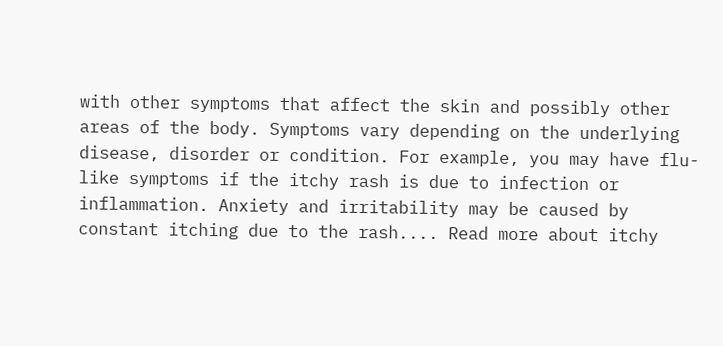with other symptoms that affect the skin and possibly other areas of the body. Symptoms vary depending on the underlying disease, disorder or condition. For example, you may have flu-like symptoms if the itchy rash is due to infection or inflammation. Anxiety and irritability may be caused by constant itching due to the rash.... Read more about itchy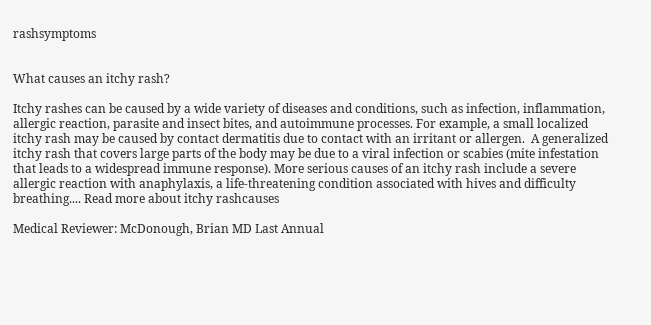rashsymptoms


What causes an itchy rash?

Itchy rashes can be caused by a wide variety of diseases and conditions, such as infection, inflammation, allergic reaction, parasite and insect bites, and autoimmune processes. For example, a small localized itchy rash may be caused by contact dermatitis due to contact with an irritant or allergen.  A generalized itchy rash that covers large parts of the body may be due to a viral infection or scabies (mite infestation that leads to a widespread immune response). More serious causes of an itchy rash include a severe allergic reaction with anaphylaxis, a life-threatening condition associated with hives and difficulty breathing.... Read more about itchy rashcauses

Medical Reviewer: McDonough, Brian MD Last Annual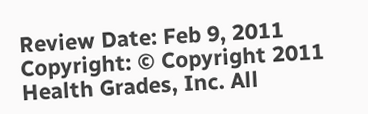Review Date: Feb 9, 2011 Copyright: © Copyright 2011 Health Grades, Inc. All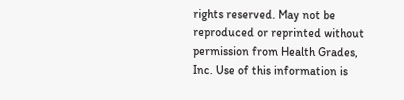rights reserved. May not be reproduced or reprinted without permission from Health Grades, Inc. Use of this information is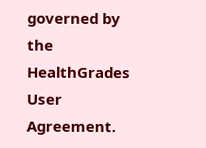governed by the HealthGrades User Agreement.